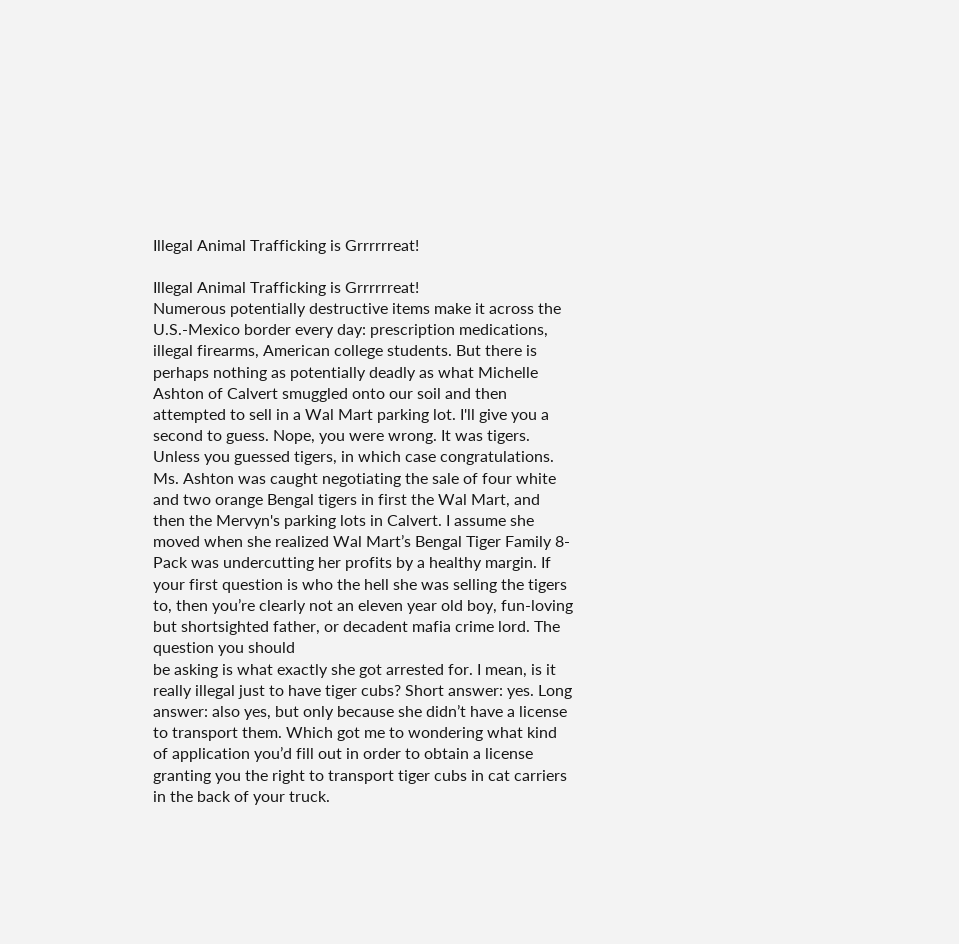Illegal Animal Trafficking is Grrrrrreat!

Illegal Animal Trafficking is Grrrrrreat!
Numerous potentially destructive items make it across the U.S.-Mexico border every day: prescription medications, illegal firearms, American college students. But there is perhaps nothing as potentially deadly as what Michelle Ashton of Calvert smuggled onto our soil and then attempted to sell in a Wal Mart parking lot. I'll give you a second to guess. Nope, you were wrong. It was tigers. Unless you guessed tigers, in which case congratulations. Ms. Ashton was caught negotiating the sale of four white and two orange Bengal tigers in first the Wal Mart, and then the Mervyn's parking lots in Calvert. I assume she moved when she realized Wal Mart’s Bengal Tiger Family 8-Pack was undercutting her profits by a healthy margin. If your first question is who the hell she was selling the tigers to, then you’re clearly not an eleven year old boy, fun-loving but shortsighted father, or decadent mafia crime lord. The question you should
be asking is what exactly she got arrested for. I mean, is it really illegal just to have tiger cubs? Short answer: yes. Long answer: also yes, but only because she didn’t have a license to transport them. Which got me to wondering what kind of application you’d fill out in order to obtain a license granting you the right to transport tiger cubs in cat carriers in the back of your truck.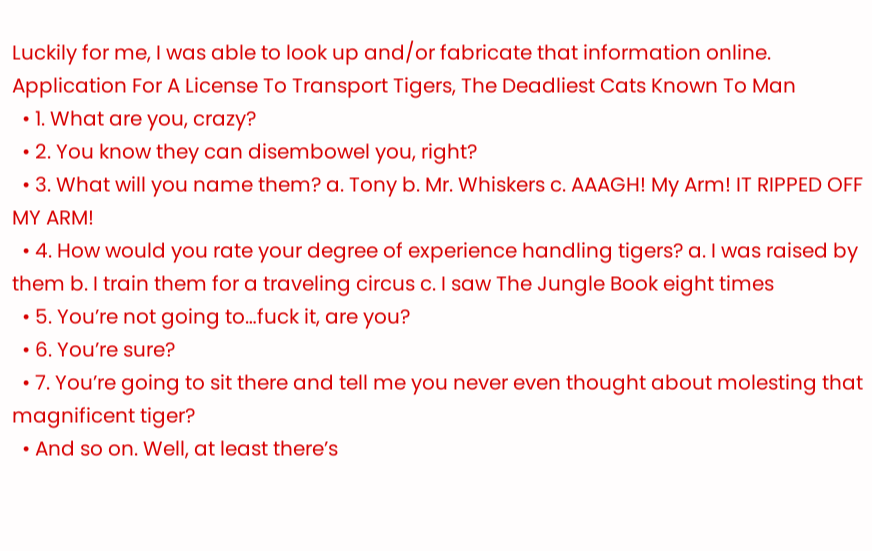Luckily for me, I was able to look up and/or fabricate that information online.
Application For A License To Transport Tigers, The Deadliest Cats Known To Man
  • 1. What are you, crazy?
  • 2. You know they can disembowel you, right?
  • 3. What will you name them? a. Tony b. Mr. Whiskers c. AAAGH! My Arm! IT RIPPED OFF MY ARM!
  • 4. How would you rate your degree of experience handling tigers? a. I was raised by them b. I train them for a traveling circus c. I saw The Jungle Book eight times
  • 5. You’re not going to…fuck it, are you?
  • 6. You’re sure?
  • 7. You’re going to sit there and tell me you never even thought about molesting that magnificent tiger?
  • And so on. Well, at least there’s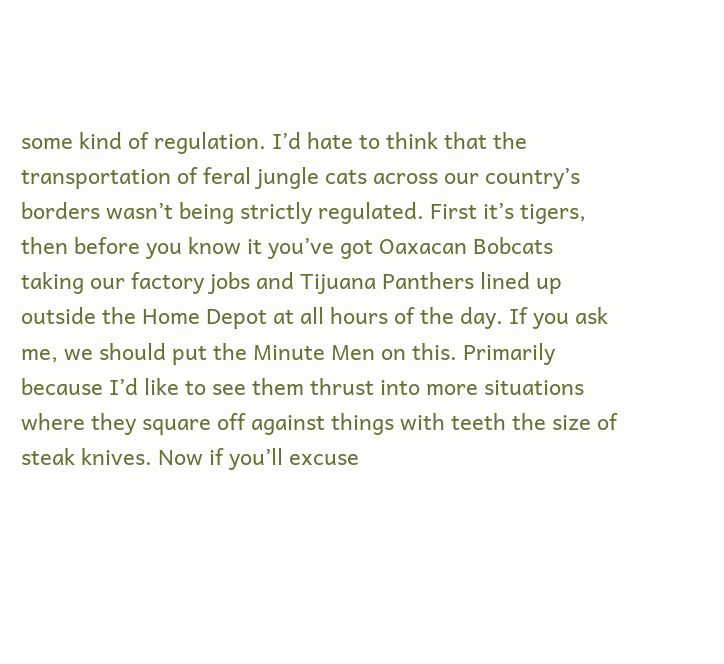some kind of regulation. I’d hate to think that the transportation of feral jungle cats across our country’s borders wasn’t being strictly regulated. First it’s tigers, then before you know it you’ve got Oaxacan Bobcats taking our factory jobs and Tijuana Panthers lined up outside the Home Depot at all hours of the day. If you ask me, we should put the Minute Men on this. Primarily because I’d like to see them thrust into more situations where they square off against things with teeth the size of steak knives. Now if you’ll excuse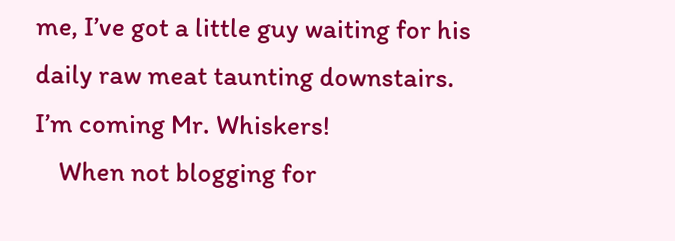me, I’ve got a little guy waiting for his daily raw meat taunting downstairs. I’m coming Mr. Whiskers!
    When not blogging for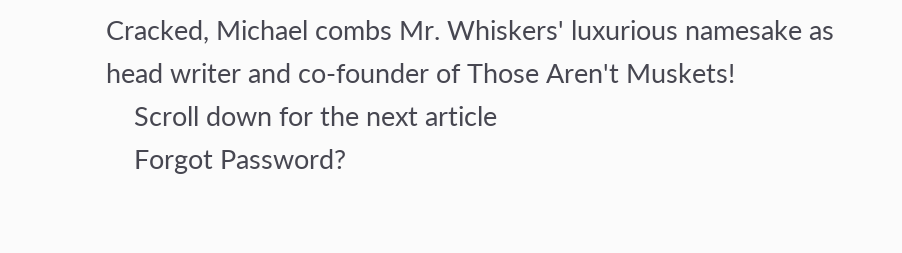Cracked, Michael combs Mr. Whiskers' luxurious namesake as head writer and co-founder of Those Aren't Muskets!
    Scroll down for the next article
    Forgot Password?